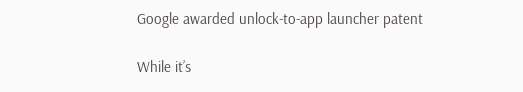Google awarded unlock-to-app launcher patent

While it’s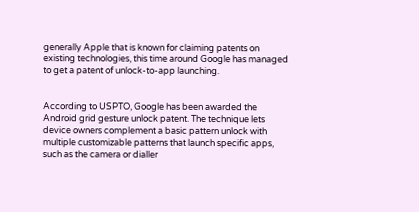generally Apple that is known for claiming patents on existing technologies, this time around Google has managed to get a patent of unlock-to-app launching.


According to USPTO, Google has been awarded the Android grid gesture unlock patent. The technique lets device owners complement a basic pattern unlock with multiple customizable patterns that launch specific apps, such as the camera or dialler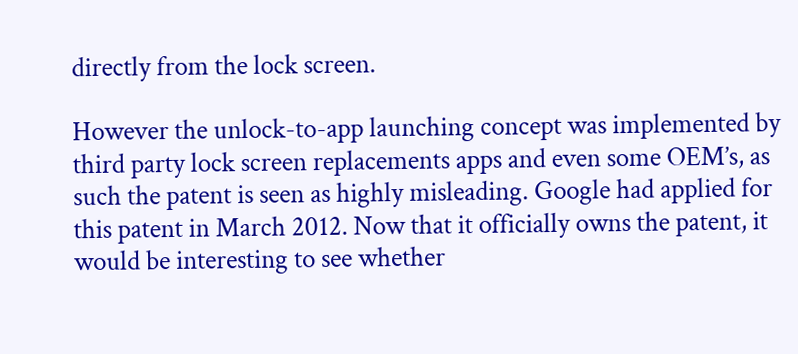directly from the lock screen.

However the unlock-to-app launching concept was implemented by third party lock screen replacements apps and even some OEM’s, as such the patent is seen as highly misleading. Google had applied for this patent in March 2012. Now that it officially owns the patent, it would be interesting to see whether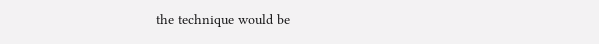the technique would be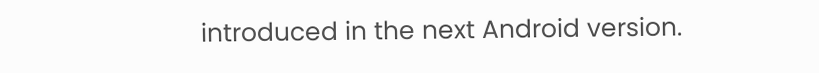introduced in the next Android version.